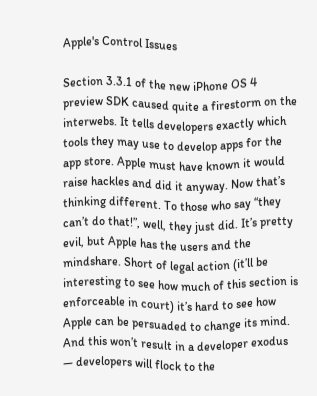Apple's Control Issues

Section 3.3.1 of the new iPhone OS 4 preview SDK caused quite a firestorm on the interwebs. It tells developers exactly which tools they may use to develop apps for the app store. Apple must have known it would raise hackles and did it anyway. Now that’s thinking different. To those who say “they can’t do that!”, well, they just did. It’s pretty evil, but Apple has the users and the mindshare. Short of legal action (it’ll be interesting to see how much of this section is enforceable in court) it’s hard to see how Apple can be persuaded to change its mind. And this won’t result in a developer exodus — developers will flock to the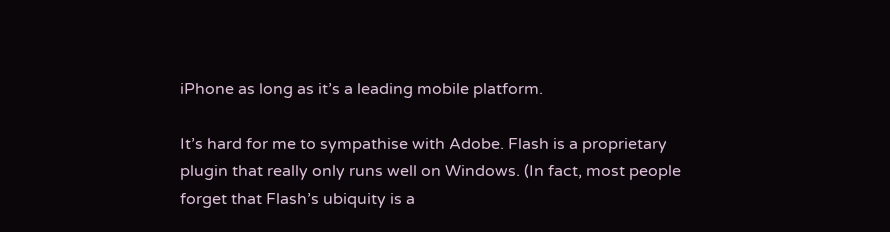iPhone as long as it’s a leading mobile platform.

It’s hard for me to sympathise with Adobe. Flash is a proprietary plugin that really only runs well on Windows. (In fact, most people forget that Flash’s ubiquity is a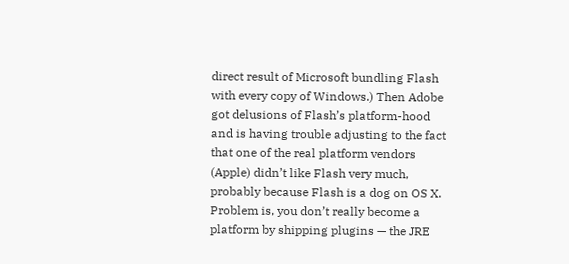direct result of Microsoft bundling Flash with every copy of Windows.) Then Adobe got delusions of Flash’s platform-hood and is having trouble adjusting to the fact that one of the real platform vendors (Apple) didn’t like Flash very much, probably because Flash is a dog on OS X. Problem is, you don’t really become a platform by shipping plugins — the JRE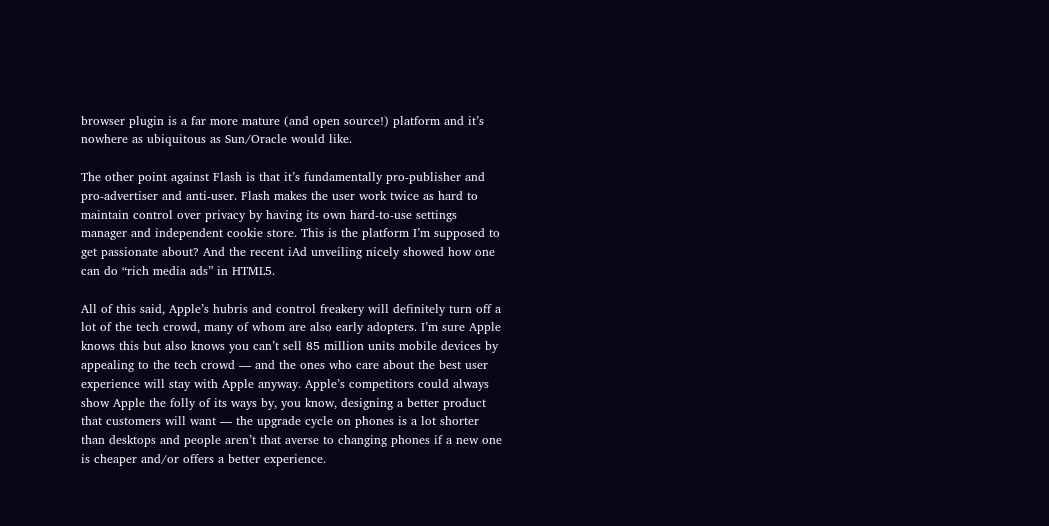browser plugin is a far more mature (and open source!) platform and it’s nowhere as ubiquitous as Sun/Oracle would like.

The other point against Flash is that it’s fundamentally pro-publisher and pro-advertiser and anti-user. Flash makes the user work twice as hard to maintain control over privacy by having its own hard-to-use settings manager and independent cookie store. This is the platform I’m supposed to get passionate about? And the recent iAd unveiling nicely showed how one can do “rich media ads” in HTML5.

All of this said, Apple’s hubris and control freakery will definitely turn off a lot of the tech crowd, many of whom are also early adopters. I’m sure Apple knows this but also knows you can’t sell 85 million units mobile devices by appealing to the tech crowd — and the ones who care about the best user experience will stay with Apple anyway. Apple’s competitors could always show Apple the folly of its ways by, you know, designing a better product that customers will want — the upgrade cycle on phones is a lot shorter than desktops and people aren’t that averse to changing phones if a new one is cheaper and/or offers a better experience.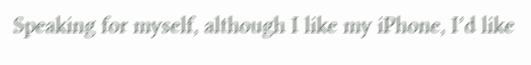Speaking for myself, although I like my iPhone, I’d like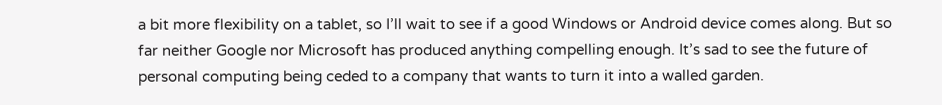a bit more flexibility on a tablet, so I’ll wait to see if a good Windows or Android device comes along. But so far neither Google nor Microsoft has produced anything compelling enough. It’s sad to see the future of personal computing being ceded to a company that wants to turn it into a walled garden.